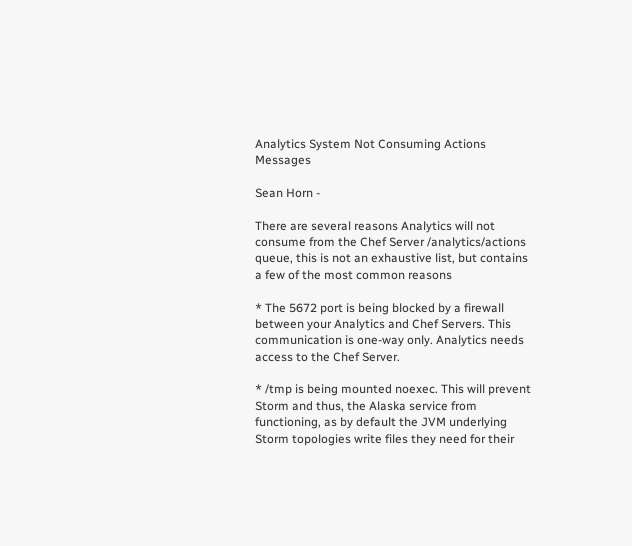Analytics System Not Consuming Actions Messages

Sean Horn -

There are several reasons Analytics will not consume from the Chef Server /analytics/actions queue, this is not an exhaustive list, but contains a few of the most common reasons

* The 5672 port is being blocked by a firewall between your Analytics and Chef Servers. This communication is one-way only. Analytics needs access to the Chef Server.

* /tmp is being mounted noexec. This will prevent Storm and thus, the Alaska service from functioning, as by default the JVM underlying Storm topologies write files they need for their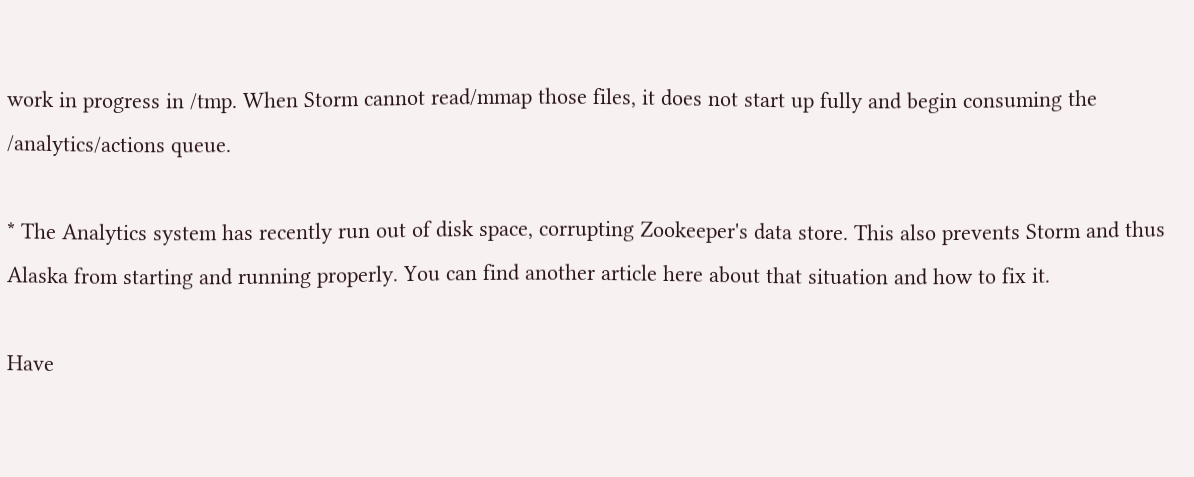work in progress in /tmp. When Storm cannot read/mmap those files, it does not start up fully and begin consuming the /analytics/actions queue.

* The Analytics system has recently run out of disk space, corrupting Zookeeper's data store. This also prevents Storm and thus Alaska from starting and running properly. You can find another article here about that situation and how to fix it.

Have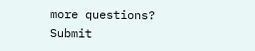more questions? Submit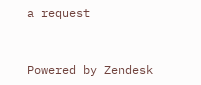a request


Powered by Zendesk